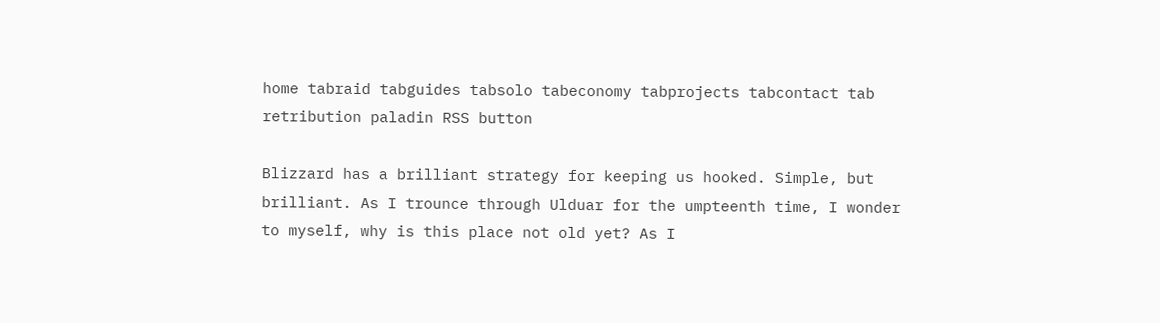home tabraid tabguides tabsolo tabeconomy tabprojects tabcontact tab retribution paladin RSS button

Blizzard has a brilliant strategy for keeping us hooked. Simple, but brilliant. As I trounce through Ulduar for the umpteenth time, I wonder to myself, why is this place not old yet? As I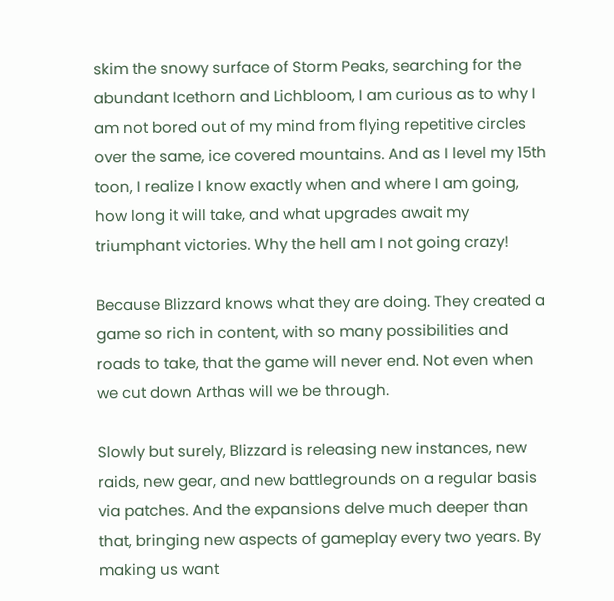skim the snowy surface of Storm Peaks, searching for the abundant Icethorn and Lichbloom, I am curious as to why I am not bored out of my mind from flying repetitive circles over the same, ice covered mountains. And as I level my 15th toon, I realize I know exactly when and where I am going, how long it will take, and what upgrades await my triumphant victories. Why the hell am I not going crazy!

Because Blizzard knows what they are doing. They created a game so rich in content, with so many possibilities and roads to take, that the game will never end. Not even when we cut down Arthas will we be through.

Slowly but surely, Blizzard is releasing new instances, new raids, new gear, and new battlegrounds on a regular basis via patches. And the expansions delve much deeper than that, bringing new aspects of gameplay every two years. By making us want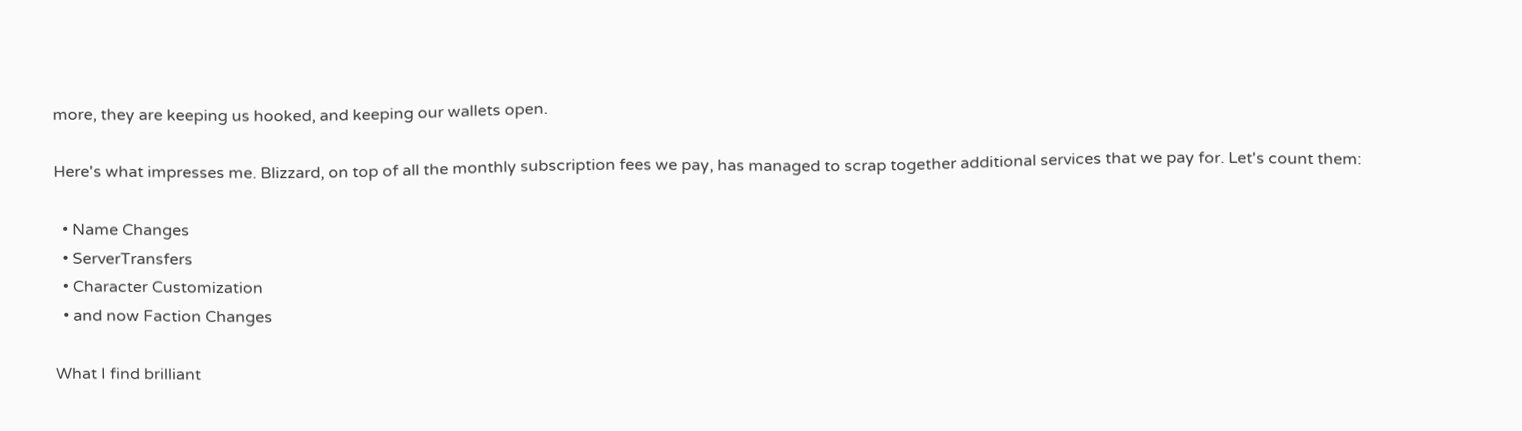more, they are keeping us hooked, and keeping our wallets open.

Here's what impresses me. Blizzard, on top of all the monthly subscription fees we pay, has managed to scrap together additional services that we pay for. Let's count them:

  • Name Changes
  • ServerTransfers
  • Character Customization
  • and now Faction Changes

What I find brilliant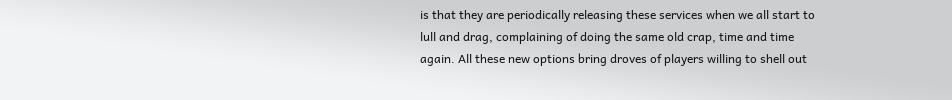is that they are periodically releasing these services when we all start to lull and drag, complaining of doing the same old crap, time and time again. All these new options bring droves of players willing to shell out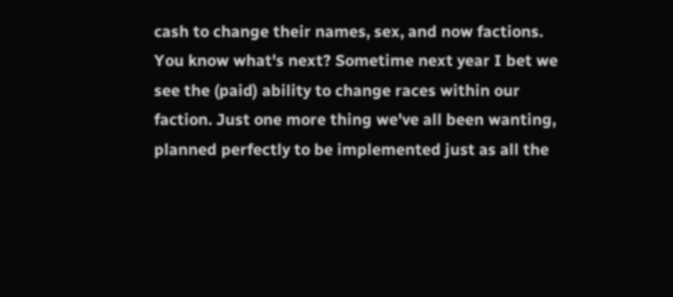cash to change their names, sex, and now factions. You know what's next? Sometime next year I bet we see the (paid) ability to change races within our faction. Just one more thing we've all been wanting, planned perfectly to be implemented just as all the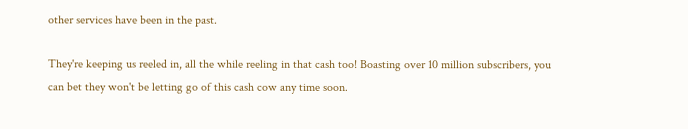other services have been in the past.

They're keeping us reeled in, all the while reeling in that cash too! Boasting over 10 million subscribers, you can bet they won't be letting go of this cash cow any time soon.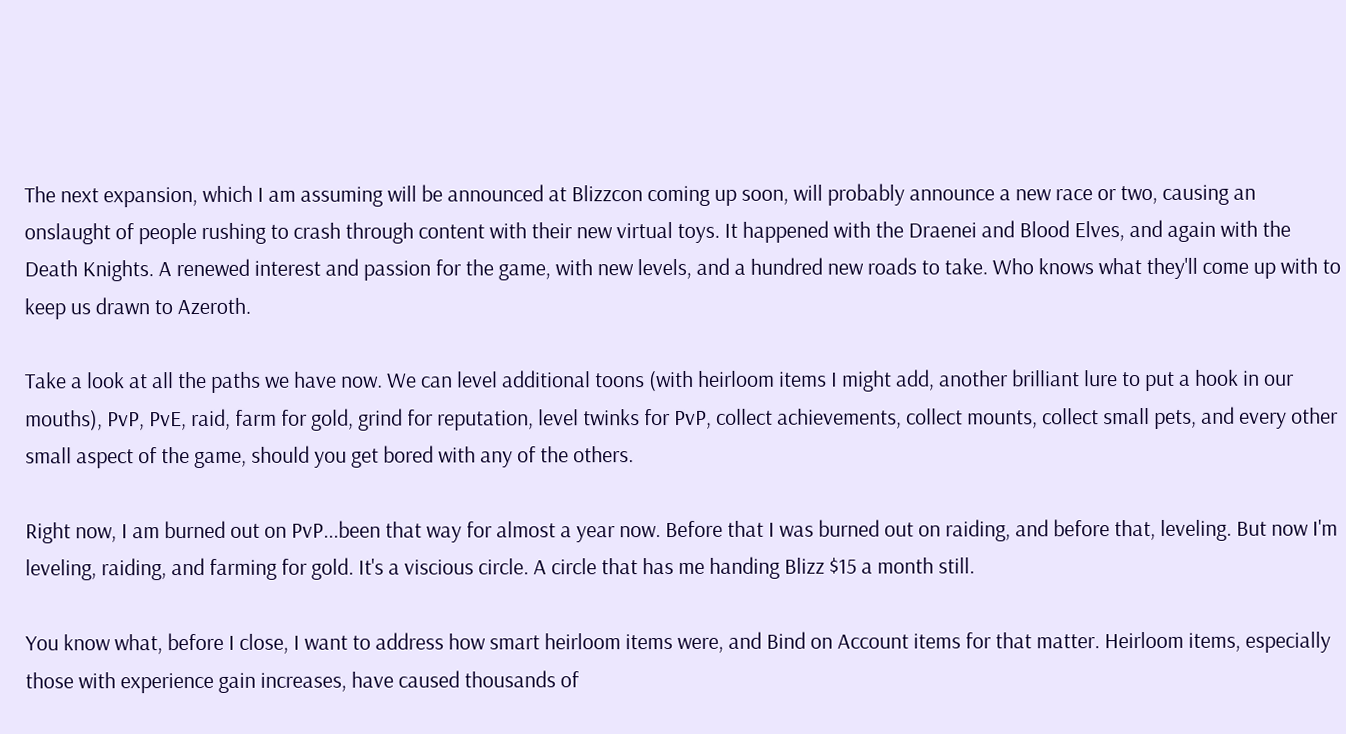The next expansion, which I am assuming will be announced at Blizzcon coming up soon, will probably announce a new race or two, causing an onslaught of people rushing to crash through content with their new virtual toys. It happened with the Draenei and Blood Elves, and again with the Death Knights. A renewed interest and passion for the game, with new levels, and a hundred new roads to take. Who knows what they'll come up with to keep us drawn to Azeroth.

Take a look at all the paths we have now. We can level additional toons (with heirloom items I might add, another brilliant lure to put a hook in our mouths), PvP, PvE, raid, farm for gold, grind for reputation, level twinks for PvP, collect achievements, collect mounts, collect small pets, and every other small aspect of the game, should you get bored with any of the others.

Right now, I am burned out on PvP...been that way for almost a year now. Before that I was burned out on raiding, and before that, leveling. But now I'm leveling, raiding, and farming for gold. It's a viscious circle. A circle that has me handing Blizz $15 a month still.

You know what, before I close, I want to address how smart heirloom items were, and Bind on Account items for that matter. Heirloom items, especially those with experience gain increases, have caused thousands of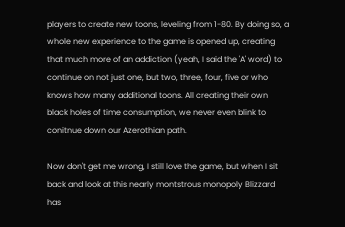players to create new toons, leveling from 1-80. By doing so, a whole new experience to the game is opened up, creating that much more of an addiction (yeah, I said the 'A' word) to continue on not just one, but two, three, four, five or who knows how many additional toons. All creating their own black holes of time consumption, we never even blink to conitnue down our Azerothian path.

Now don't get me wrong, I still love the game, but when I sit back and look at this nearly montstrous monopoly Blizzard has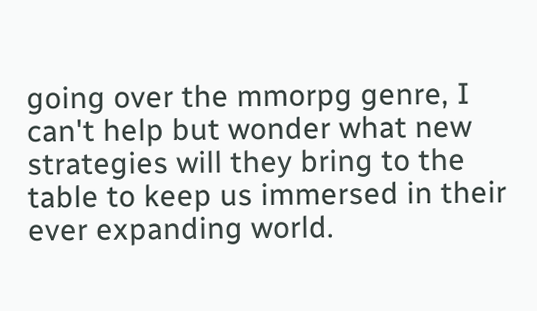going over the mmorpg genre, I can't help but wonder what new strategies will they bring to the table to keep us immersed in their ever expanding world.